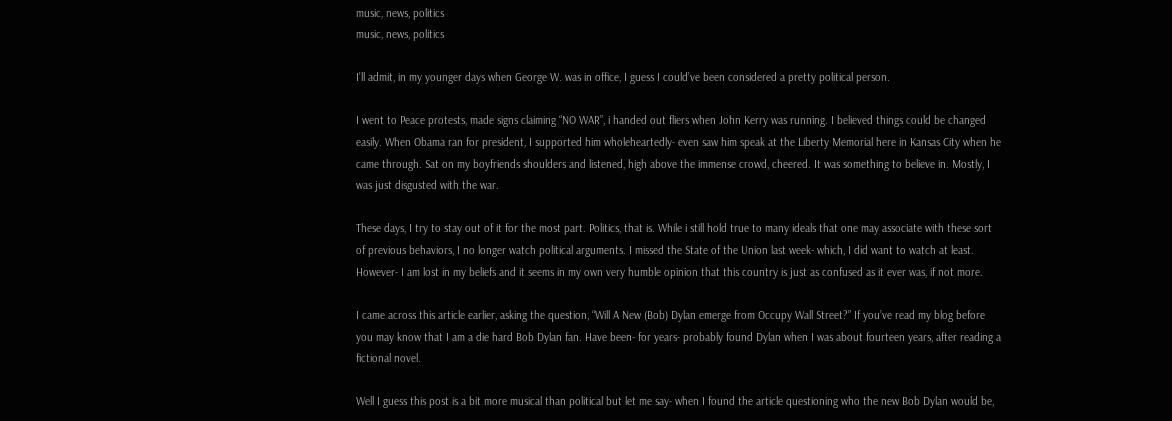music, news, politics
music, news, politics

I’ll admit, in my younger days when George W. was in office, I guess I could’ve been considered a pretty political person.

I went to Peace protests, made signs claiming “NO WAR”, i handed out fliers when John Kerry was running. I believed things could be changed easily. When Obama ran for president, I supported him wholeheartedly- even saw him speak at the Liberty Memorial here in Kansas City when he came through. Sat on my boyfriends shoulders and listened, high above the immense crowd, cheered. It was something to believe in. Mostly, I was just disgusted with the war.

These days, I try to stay out of it for the most part. Politics, that is. While i still hold true to many ideals that one may associate with these sort of previous behaviors, I no longer watch political arguments. I missed the State of the Union last week- which, I did want to watch at least. However- I am lost in my beliefs and it seems in my own very humble opinion that this country is just as confused as it ever was, if not more.

I came across this article earlier, asking the question, “Will A New (Bob) Dylan emerge from Occupy Wall Street?” If you’ve read my blog before you may know that I am a die hard Bob Dylan fan. Have been- for years- probably found Dylan when I was about fourteen years, after reading a fictional novel.

Well I guess this post is a bit more musical than political but let me say- when I found the article questioning who the new Bob Dylan would be,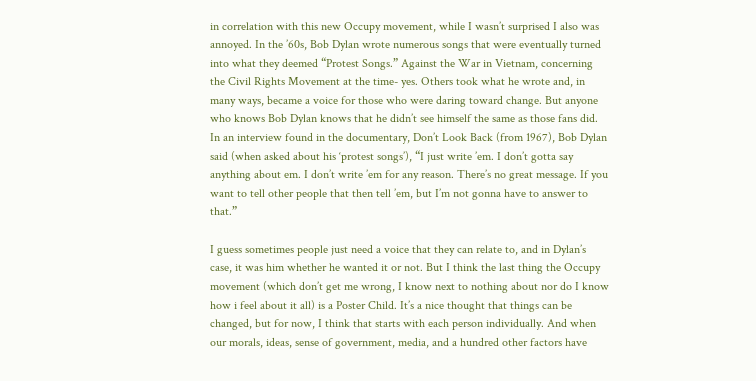in correlation with this new Occupy movement, while I wasn’t surprised I also was annoyed. In the ’60s, Bob Dylan wrote numerous songs that were eventually turned into what they deemed “Protest Songs.” Against the War in Vietnam, concerning the Civil Rights Movement at the time- yes. Others took what he wrote and, in many ways, became a voice for those who were daring toward change. But anyone who knows Bob Dylan knows that he didn’t see himself the same as those fans did. In an interview found in the documentary, Don’t Look Back (from 1967), Bob Dylan said (when asked about his ‘protest songs’), “I just write ’em. I don’t gotta say anything about em. I don’t write ’em for any reason. There’s no great message. If you want to tell other people that then tell ’em, but I’m not gonna have to answer to that.”

I guess sometimes people just need a voice that they can relate to, and in Dylan’s case, it was him whether he wanted it or not. But I think the last thing the Occupy movement (which don’t get me wrong, I know next to nothing about nor do I know how i feel about it all) is a Poster Child. It’s a nice thought that things can be changed, but for now, I think that starts with each person individually. And when our morals, ideas, sense of government, media, and a hundred other factors have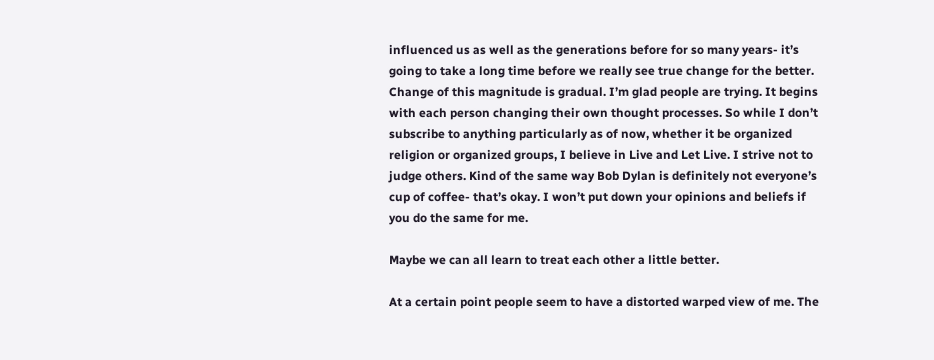influenced us as well as the generations before for so many years- it’s going to take a long time before we really see true change for the better. Change of this magnitude is gradual. I’m glad people are trying. It begins with each person changing their own thought processes. So while I don’t subscribe to anything particularly as of now, whether it be organized religion or organized groups, I believe in Live and Let Live. I strive not to judge others. Kind of the same way Bob Dylan is definitely not everyone’s cup of coffee- that’s okay. I won’t put down your opinions and beliefs if you do the same for me.

Maybe we can all learn to treat each other a little better.

At a certain point people seem to have a distorted warped view of me. The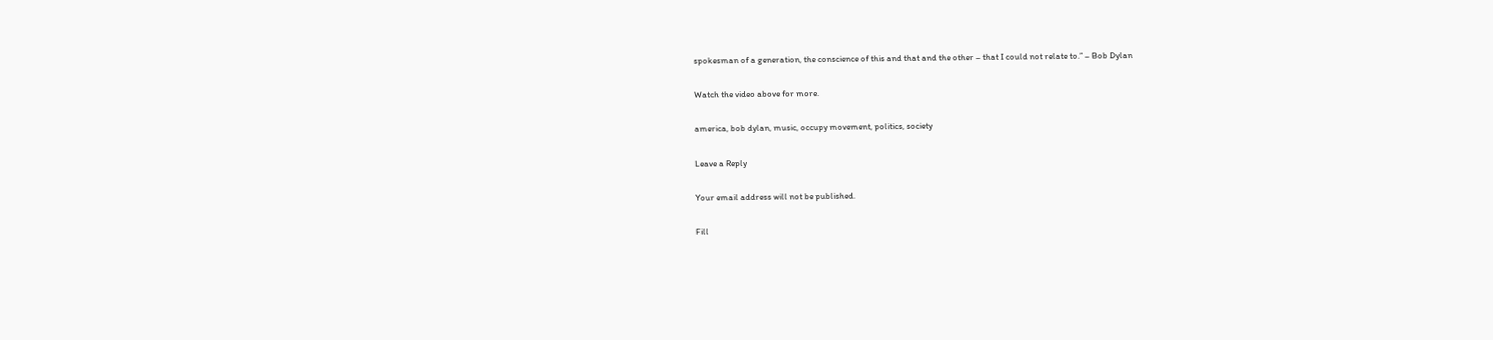spokesman of a generation, the conscience of this and that and the other – that I could not relate to.” – Bob Dylan

Watch the video above for more.

america, bob dylan, music, occupy movement, politics, society

Leave a Reply

Your email address will not be published.

Fill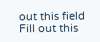out this field
Fill out this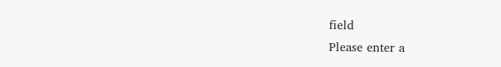field
Please enter a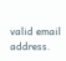valid email address.